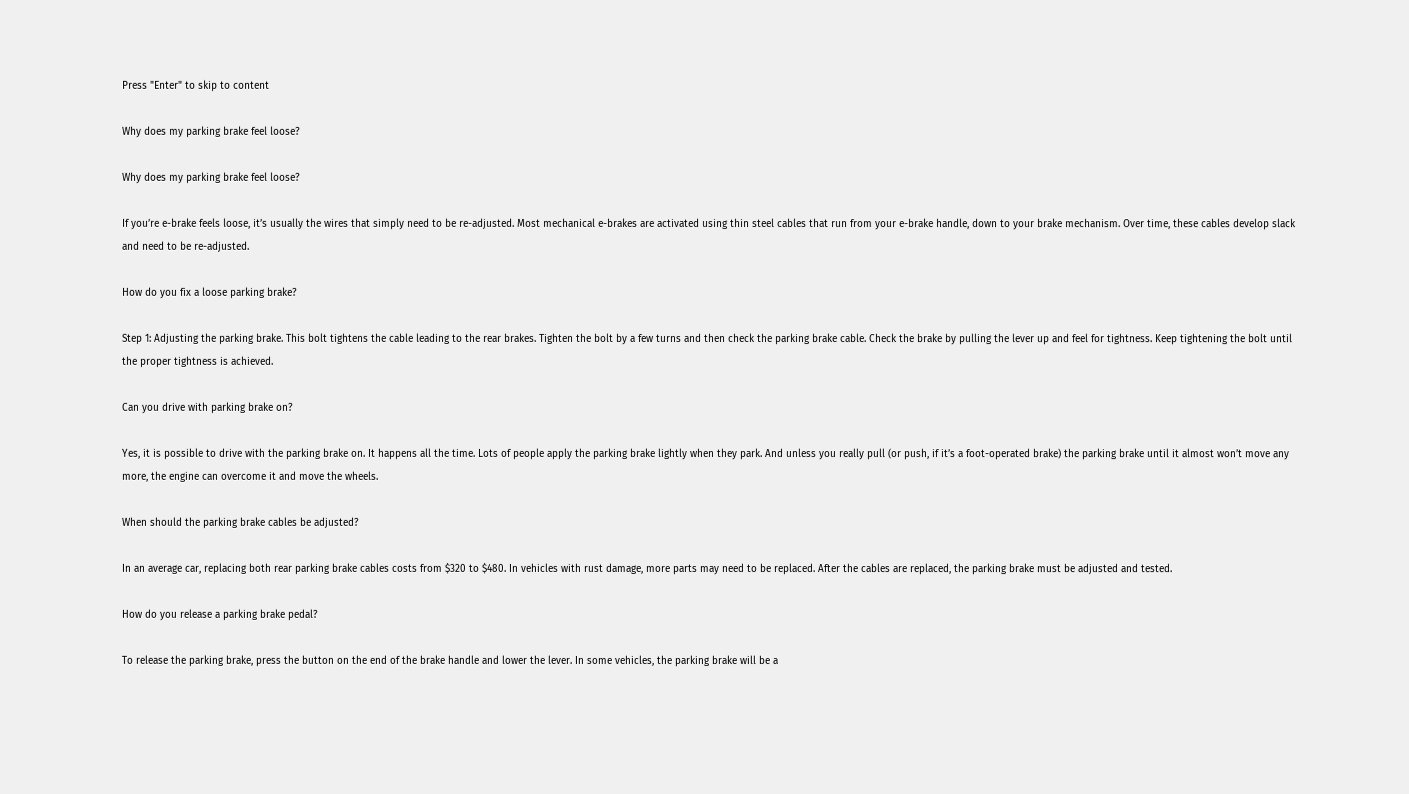Press "Enter" to skip to content

Why does my parking brake feel loose?

Why does my parking brake feel loose?

If you’re e-brake feels loose, it’s usually the wires that simply need to be re-adjusted. Most mechanical e-brakes are activated using thin steel cables that run from your e-brake handle, down to your brake mechanism. Over time, these cables develop slack and need to be re-adjusted.

How do you fix a loose parking brake?

Step 1: Adjusting the parking brake. This bolt tightens the cable leading to the rear brakes. Tighten the bolt by a few turns and then check the parking brake cable. Check the brake by pulling the lever up and feel for tightness. Keep tightening the bolt until the proper tightness is achieved.

Can you drive with parking brake on?

Yes, it is possible to drive with the parking brake on. It happens all the time. Lots of people apply the parking brake lightly when they park. And unless you really pull (or push, if it’s a foot-operated brake) the parking brake until it almost won’t move any more, the engine can overcome it and move the wheels.

When should the parking brake cables be adjusted?

In an average car, replacing both rear parking brake cables costs from $320 to $480. In vehicles with rust damage, more parts may need to be replaced. After the cables are replaced, the parking brake must be adjusted and tested.

How do you release a parking brake pedal?

To release the parking brake, press the button on the end of the brake handle and lower the lever. In some vehicles, the parking brake will be a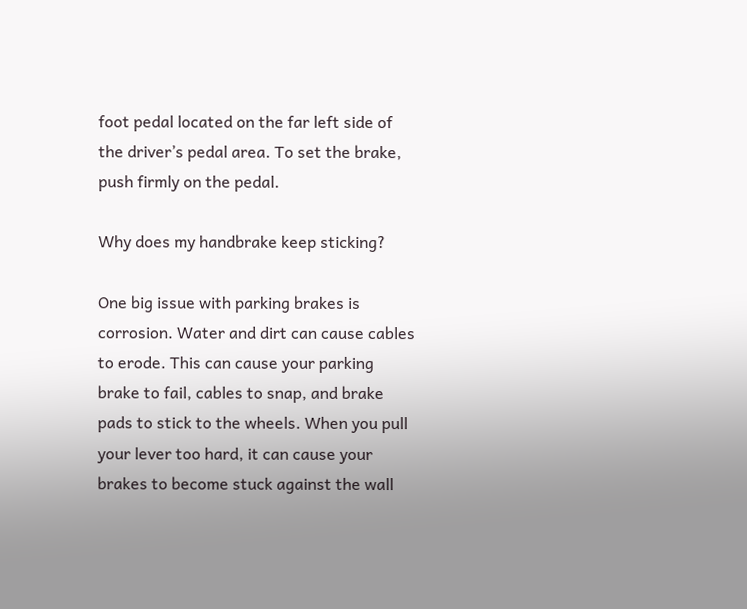foot pedal located on the far left side of the driver’s pedal area. To set the brake, push firmly on the pedal.

Why does my handbrake keep sticking?

One big issue with parking brakes is corrosion. Water and dirt can cause cables to erode. This can cause your parking brake to fail, cables to snap, and brake pads to stick to the wheels. When you pull your lever too hard, it can cause your brakes to become stuck against the wall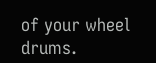of your wheel drums.